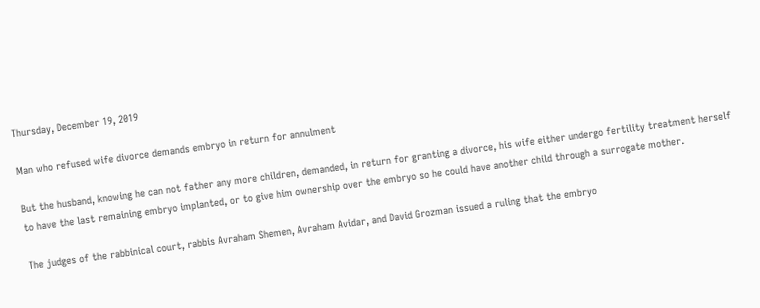Thursday, December 19, 2019

Man who refused wife divorce demands embryo in return for annulment

But the husband, knowing he can not father any more children, demanded, in return for granting a divorce, his wife either undergo fertility treatment herself to have the last remaining embryo implanted, or to give him ownership over the embryo so he could have another child through a surrogate mother.

The judges of the rabbinical court, rabbis Avraham Shemen, Avraham Avidar, and David Grozman issued a ruling that the embryo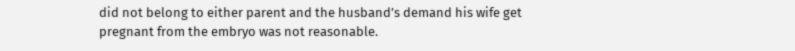did not belong to either parent and the husband’s demand his wife get pregnant from the embryo was not reasonable.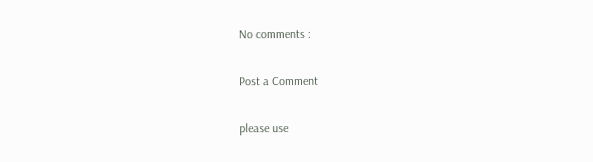No comments :

Post a Comment

please use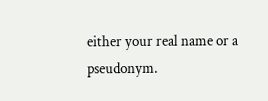either your real name or a pseudonym.